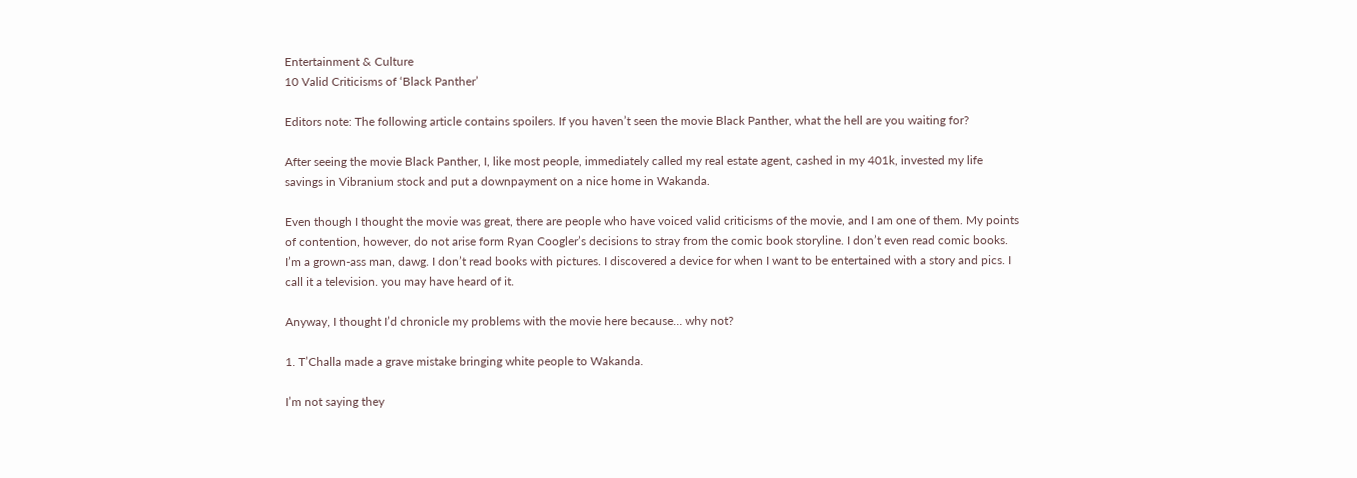Entertainment & Culture
10 Valid Criticisms of ‘Black Panther’

Editors note: The following article contains spoilers. If you haven’t seen the movie Black Panther, what the hell are you waiting for?

After seeing the movie Black Panther, I, like most people, immediately called my real estate agent, cashed in my 401k, invested my life savings in Vibranium stock and put a downpayment on a nice home in Wakanda.

Even though I thought the movie was great, there are people who have voiced valid criticisms of the movie, and I am one of them. My points of contention, however, do not arise form Ryan Coogler’s decisions to stray from the comic book storyline. I don’t even read comic books. I’m a grown-ass man, dawg. I don’t read books with pictures. I discovered a device for when I want to be entertained with a story and pics. I call it a television. you may have heard of it.

Anyway, I thought I’d chronicle my problems with the movie here because… why not?

1. T’Challa made a grave mistake bringing white people to Wakanda.

I’m not saying they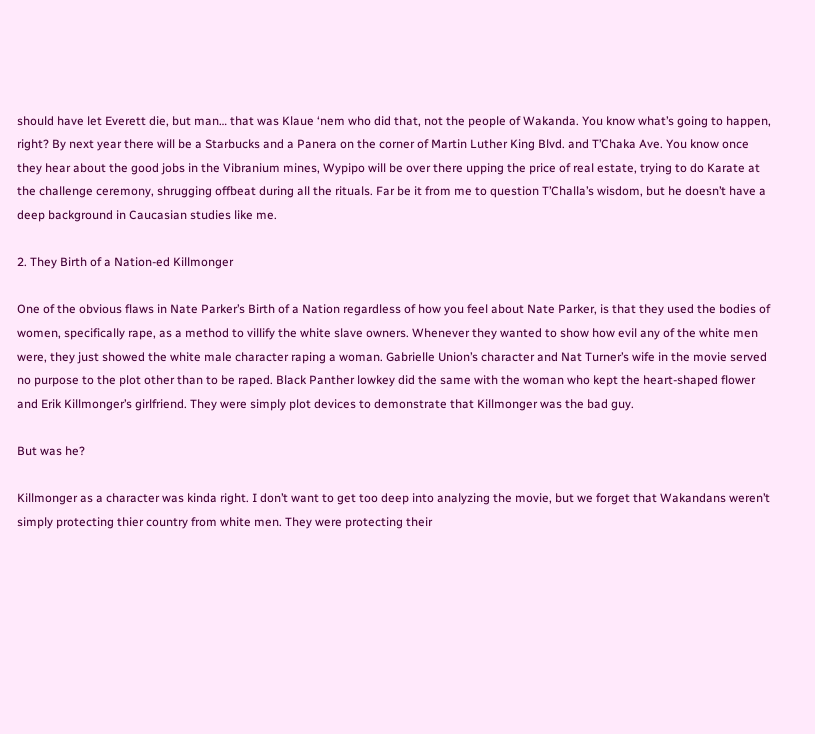should have let Everett die, but man… that was Klaue ‘nem who did that, not the people of Wakanda. You know what’s going to happen, right? By next year there will be a Starbucks and a Panera on the corner of Martin Luther King Blvd. and T’Chaka Ave. You know once they hear about the good jobs in the Vibranium mines, Wypipo will be over there upping the price of real estate, trying to do Karate at the challenge ceremony, shrugging offbeat during all the rituals. Far be it from me to question T’Challa’s wisdom, but he doesn’t have a deep background in Caucasian studies like me.

2. They Birth of a Nation-ed Killmonger

One of the obvious flaws in Nate Parker’s Birth of a Nation regardless of how you feel about Nate Parker, is that they used the bodies of women, specifically rape, as a method to villify the white slave owners. Whenever they wanted to show how evil any of the white men were, they just showed the white male character raping a woman. Gabrielle Union’s character and Nat Turner’s wife in the movie served no purpose to the plot other than to be raped. Black Panther lowkey did the same with the woman who kept the heart-shaped flower and Erik Killmonger’s girlfriend. They were simply plot devices to demonstrate that Killmonger was the bad guy.

But was he?

Killmonger as a character was kinda right. I don’t want to get too deep into analyzing the movie, but we forget that Wakandans weren’t simply protecting thier country from white men. They were protecting their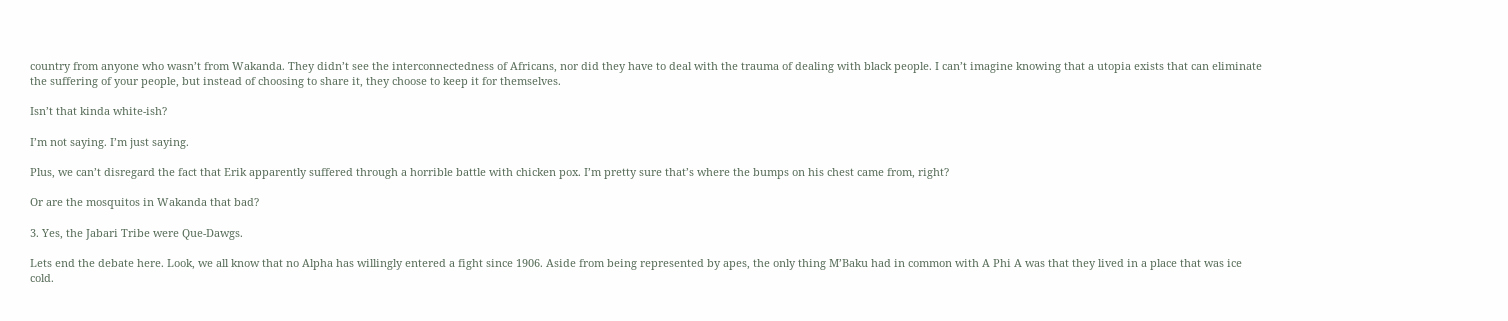country from anyone who wasn’t from Wakanda. They didn’t see the interconnectedness of Africans, nor did they have to deal with the trauma of dealing with black people. I can’t imagine knowing that a utopia exists that can eliminate the suffering of your people, but instead of choosing to share it, they choose to keep it for themselves.

Isn’t that kinda white-ish?

I’m not saying. I’m just saying.

Plus, we can’t disregard the fact that Erik apparently suffered through a horrible battle with chicken pox. I’m pretty sure that’s where the bumps on his chest came from, right?

Or are the mosquitos in Wakanda that bad?

3. Yes, the Jabari Tribe were Que-Dawgs.

Lets end the debate here. Look, we all know that no Alpha has willingly entered a fight since 1906. Aside from being represented by apes, the only thing M’Baku had in common with A Phi A was that they lived in a place that was ice cold.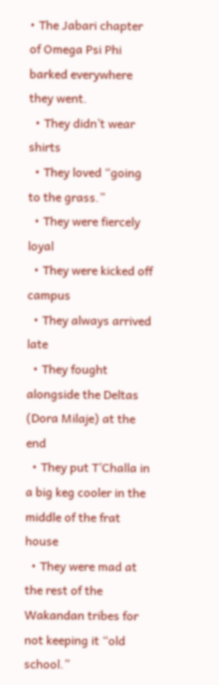• The Jabari chapter of Omega Psi Phi barked everywhere they went.
  • They didn’t wear shirts
  • They loved “going to the grass.”
  • They were fiercely loyal
  • They were kicked off campus
  • They always arrived late
  • They fought alongside the Deltas (Dora Milaje) at the end
  • They put T’Challa in a big keg cooler in the middle of the frat house
  • They were mad at the rest of the Wakandan tribes for not keeping it “old school.”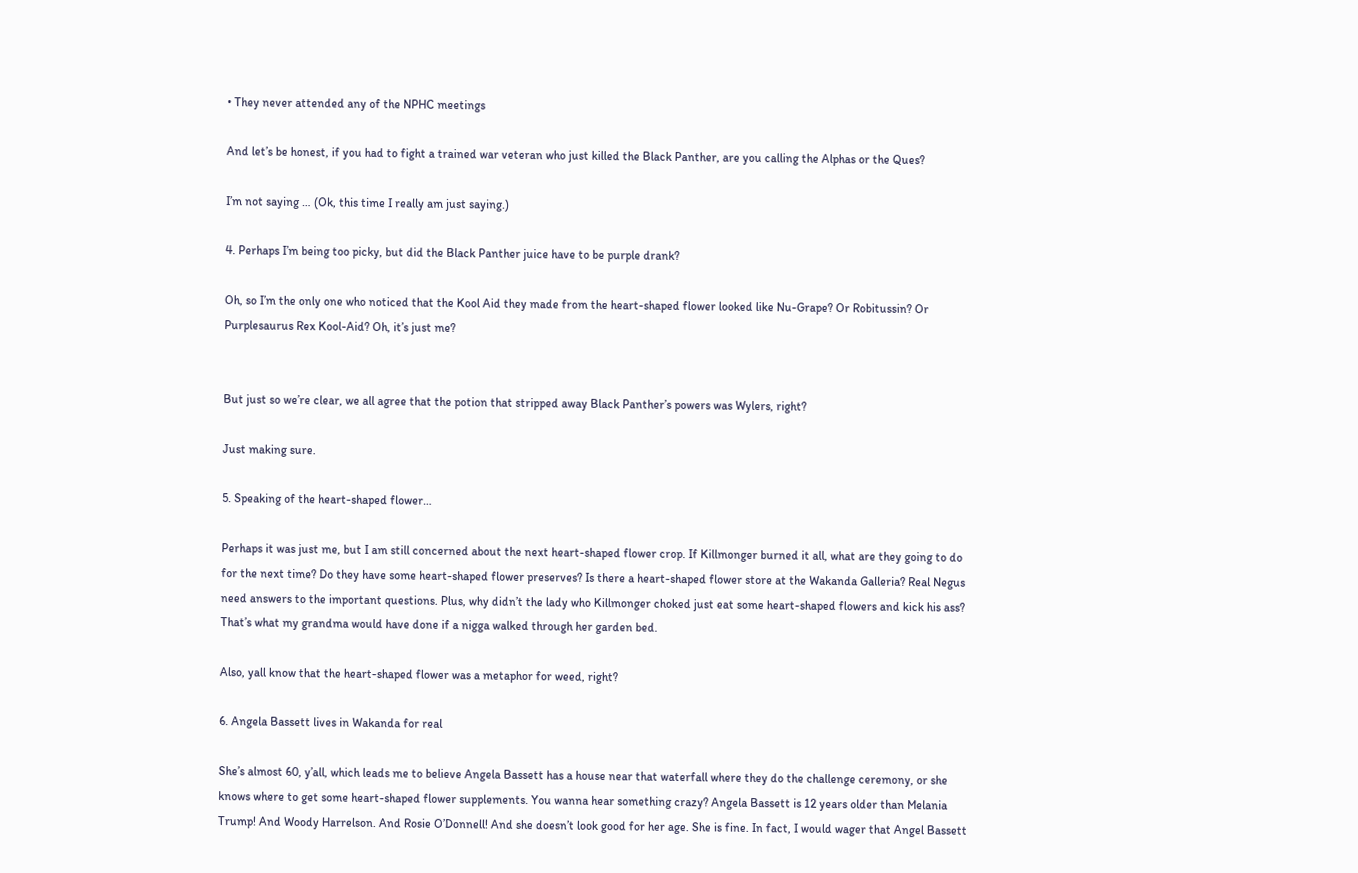• They never attended any of the NPHC meetings

And let’s be honest, if you had to fight a trained war veteran who just killed the Black Panther, are you calling the Alphas or the Ques?

I’m not saying … (Ok, this time I really am just saying.)

4. Perhaps I’m being too picky, but did the Black Panther juice have to be purple drank?

Oh, so I’m the only one who noticed that the Kool Aid they made from the heart-shaped flower looked like Nu-Grape? Or Robitussin? Or Purplesaurus Rex Kool-Aid? Oh, it’s just me?


But just so we’re clear, we all agree that the potion that stripped away Black Panther’s powers was Wylers, right?

Just making sure.

5. Speaking of the heart-shaped flower…

Perhaps it was just me, but I am still concerned about the next heart-shaped flower crop. If Killmonger burned it all, what are they going to do for the next time? Do they have some heart-shaped flower preserves? Is there a heart-shaped flower store at the Wakanda Galleria? Real Negus need answers to the important questions. Plus, why didn’t the lady who Killmonger choked just eat some heart-shaped flowers and kick his ass? That’s what my grandma would have done if a nigga walked through her garden bed.

Also, yall know that the heart-shaped flower was a metaphor for weed, right?

6. Angela Bassett lives in Wakanda for real

She’s almost 60, y’all, which leads me to believe Angela Bassett has a house near that waterfall where they do the challenge ceremony, or she knows where to get some heart-shaped flower supplements. You wanna hear something crazy? Angela Bassett is 12 years older than Melania Trump! And Woody Harrelson. And Rosie O’Donnell! And she doesn’t look good for her age. She is fine. In fact, I would wager that Angel Bassett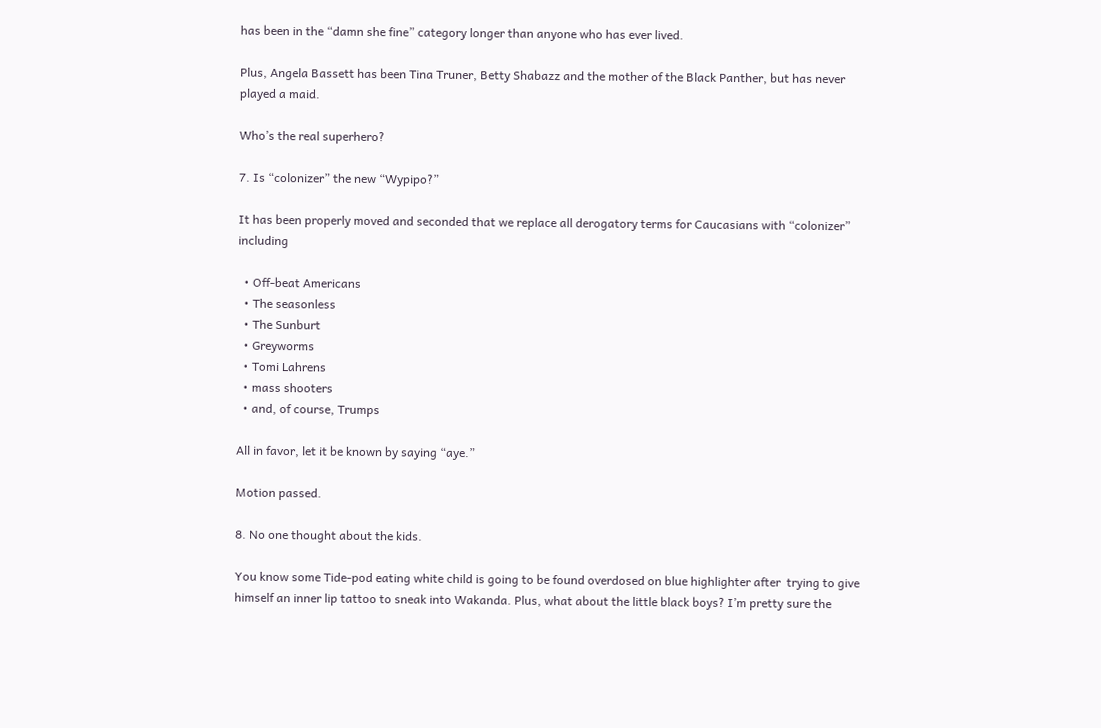has been in the “damn she fine” category longer than anyone who has ever lived.

Plus, Angela Bassett has been Tina Truner, Betty Shabazz and the mother of the Black Panther, but has never played a maid.

Who’s the real superhero?

7. Is “colonizer” the new “Wypipo?”

It has been properly moved and seconded that we replace all derogatory terms for Caucasians with “colonizer” including

  • Off-beat Americans
  • The seasonless
  • The Sunburt
  • Greyworms
  • Tomi Lahrens
  • mass shooters
  • and, of course, Trumps

All in favor, let it be known by saying “aye.”

Motion passed.

8. No one thought about the kids.

You know some Tide-pod eating white child is going to be found overdosed on blue highlighter after  trying to give himself an inner lip tattoo to sneak into Wakanda. Plus, what about the little black boys? I’m pretty sure the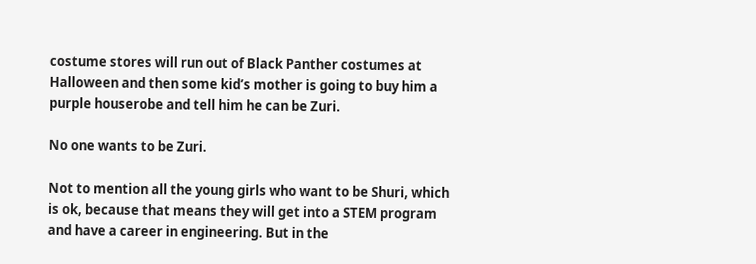costume stores will run out of Black Panther costumes at Halloween and then some kid’s mother is going to buy him a purple houserobe and tell him he can be Zuri.

No one wants to be Zuri.

Not to mention all the young girls who want to be Shuri, which is ok, because that means they will get into a STEM program and have a career in engineering. But in the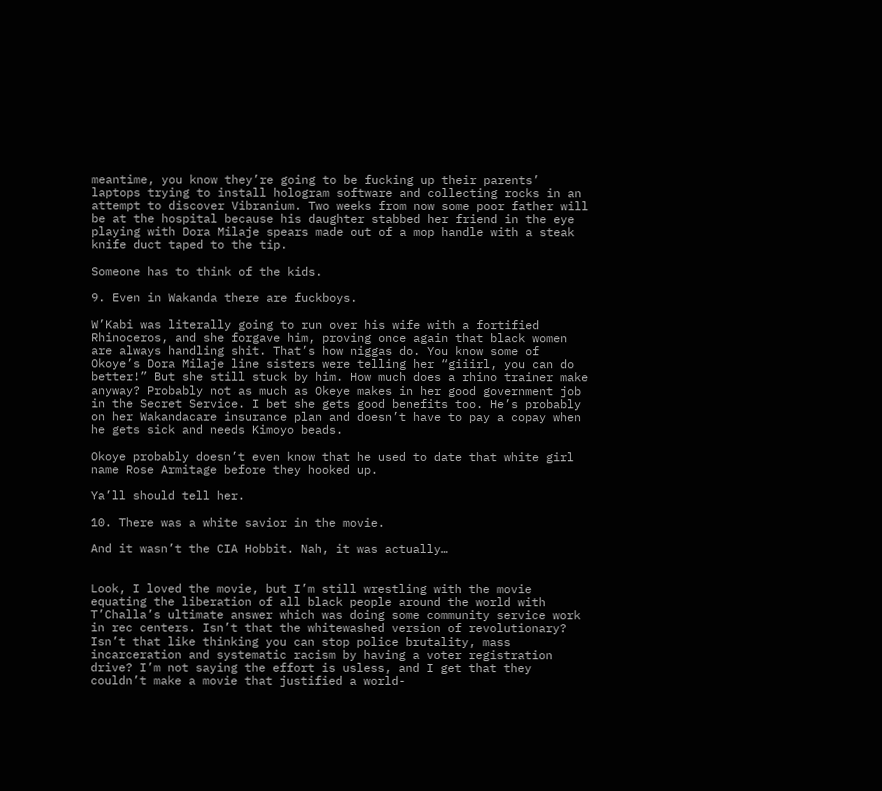meantime, you know they’re going to be fucking up their parents’ laptops trying to install hologram software and collecting rocks in an attempt to discover Vibranium. Two weeks from now some poor father will be at the hospital because his daughter stabbed her friend in the eye  playing with Dora Milaje spears made out of a mop handle with a steak knife duct taped to the tip.

Someone has to think of the kids.

9. Even in Wakanda there are fuckboys.

W’Kabi was literally going to run over his wife with a fortified Rhinoceros, and she forgave him, proving once again that black women are always handling shit. That’s how niggas do. You know some of Okoye’s Dora Milaje line sisters were telling her “giiirl, you can do better!” But she still stuck by him. How much does a rhino trainer make anyway? Probably not as much as Okeye makes in her good government job in the Secret Service. I bet she gets good benefits too. He’s probably on her Wakandacare insurance plan and doesn’t have to pay a copay when he gets sick and needs Kimoyo beads.

Okoye probably doesn’t even know that he used to date that white girl name Rose Armitage before they hooked up.

Ya’ll should tell her.

10. There was a white savior in the movie.

And it wasn’t the CIA Hobbit. Nah, it was actually…


Look, I loved the movie, but I’m still wrestling with the movie equating the liberation of all black people around the world with T’Challa’s ultimate answer which was doing some community service work in rec centers. Isn’t that the whitewashed version of revolutionary? Isn’t that like thinking you can stop police brutality, mass incarceration and systematic racism by having a voter registration drive? I’m not saying the effort is usless, and I get that they couldn’t make a movie that justified a world-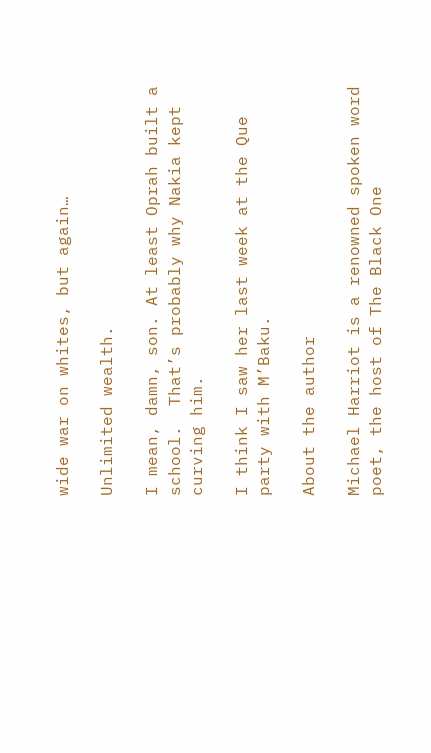wide war on whites, but again…

Unlimited wealth.

I mean, damn, son. At least Oprah built a school.  That’s probably why Nakia kept curving him.

I think I saw her last week at the Que party with M’Baku.

About the author

Michael Harriot is a renowned spoken word poet, the host of The Black One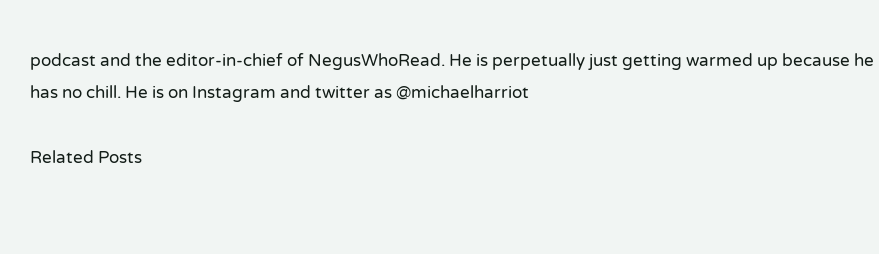podcast and the editor-in-chief of NegusWhoRead. He is perpetually just getting warmed up because he has no chill. He is on Instagram and twitter as @michaelharriot

Related Posts